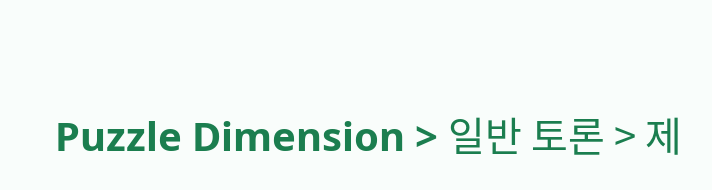Puzzle Dimension > 일반 토론 > 제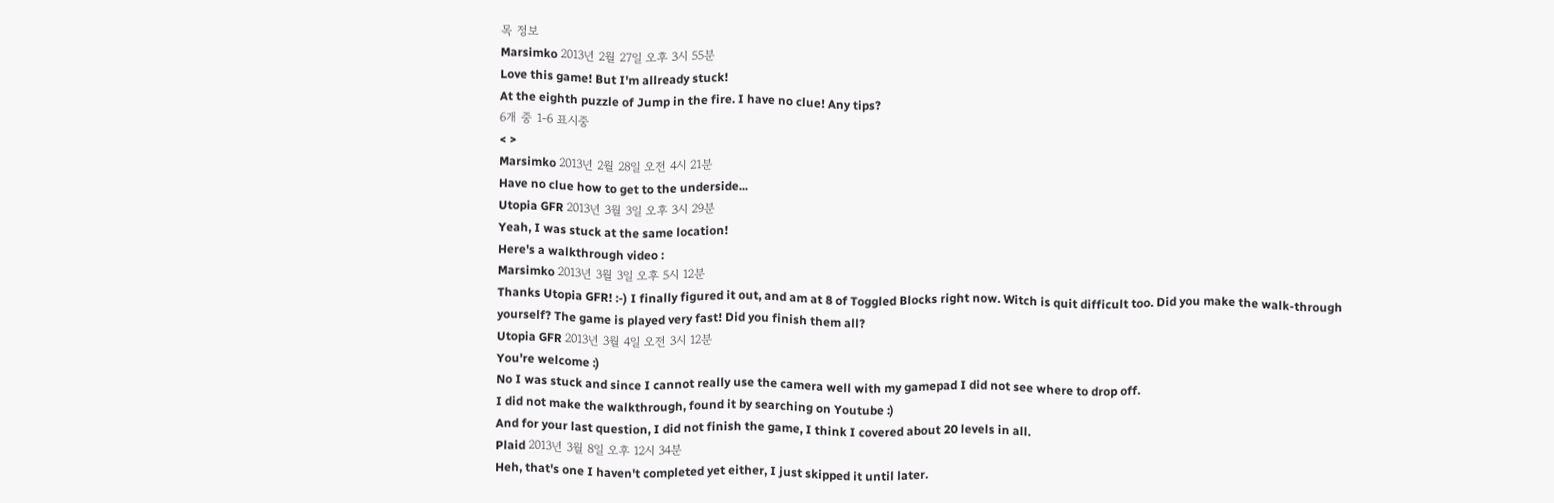목 정보
Marsimko 2013년 2월 27일 오후 3시 55분
Love this game! But I'm allready stuck!
At the eighth puzzle of Jump in the fire. I have no clue! Any tips?
6개 중 1-6 표시중
< >
Marsimko 2013년 2월 28일 오전 4시 21분
Have no clue how to get to the underside...
Utopia GFR 2013년 3월 3일 오후 3시 29분
Yeah, I was stuck at the same location!
Here's a walkthrough video :
Marsimko 2013년 3월 3일 오후 5시 12분
Thanks Utopia GFR! :-) I finally figured it out, and am at 8 of Toggled Blocks right now. Witch is quit difficult too. Did you make the walk-through yourself? The game is played very fast! Did you finish them all?
Utopia GFR 2013년 3월 4일 오전 3시 12분
You're welcome :)
No I was stuck and since I cannot really use the camera well with my gamepad I did not see where to drop off.
I did not make the walkthrough, found it by searching on Youtube :)
And for your last question, I did not finish the game, I think I covered about 20 levels in all.
Plaid 2013년 3월 8일 오후 12시 34분
Heh, that's one I haven't completed yet either, I just skipped it until later.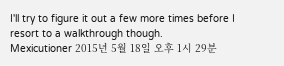I'll try to figure it out a few more times before I resort to a walkthrough though.
Mexicutioner 2015년 5월 18일 오후 1시 29분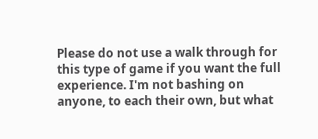Please do not use a walk through for this type of game if you want the full experience. I'm not bashing on anyone, to each their own, but what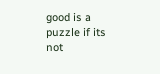good is a puzzle if its not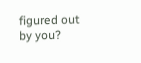figured out by you?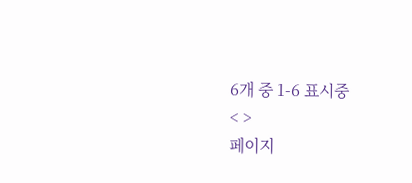6개 중 1-6 표시중
< >
페이지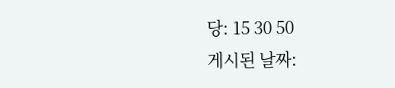당: 15 30 50
게시된 날짜: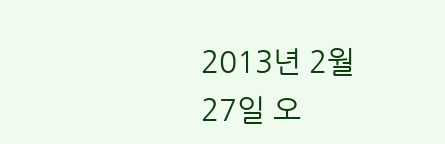2013년 2월 27일 오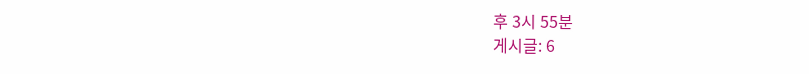후 3시 55분
게시글: 6